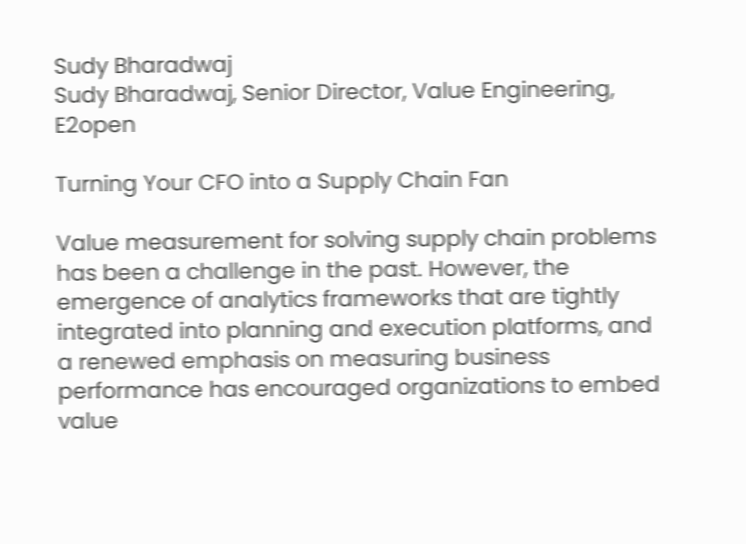Sudy Bharadwaj
Sudy Bharadwaj, Senior Director, Value Engineering, E2open

Turning Your CFO into a Supply Chain Fan

Value measurement for solving supply chain problems has been a challenge in the past. However, the emergence of analytics frameworks that are tightly integrated into planning and execution platforms, and a renewed emphasis on measuring business performance has encouraged organizations to embed value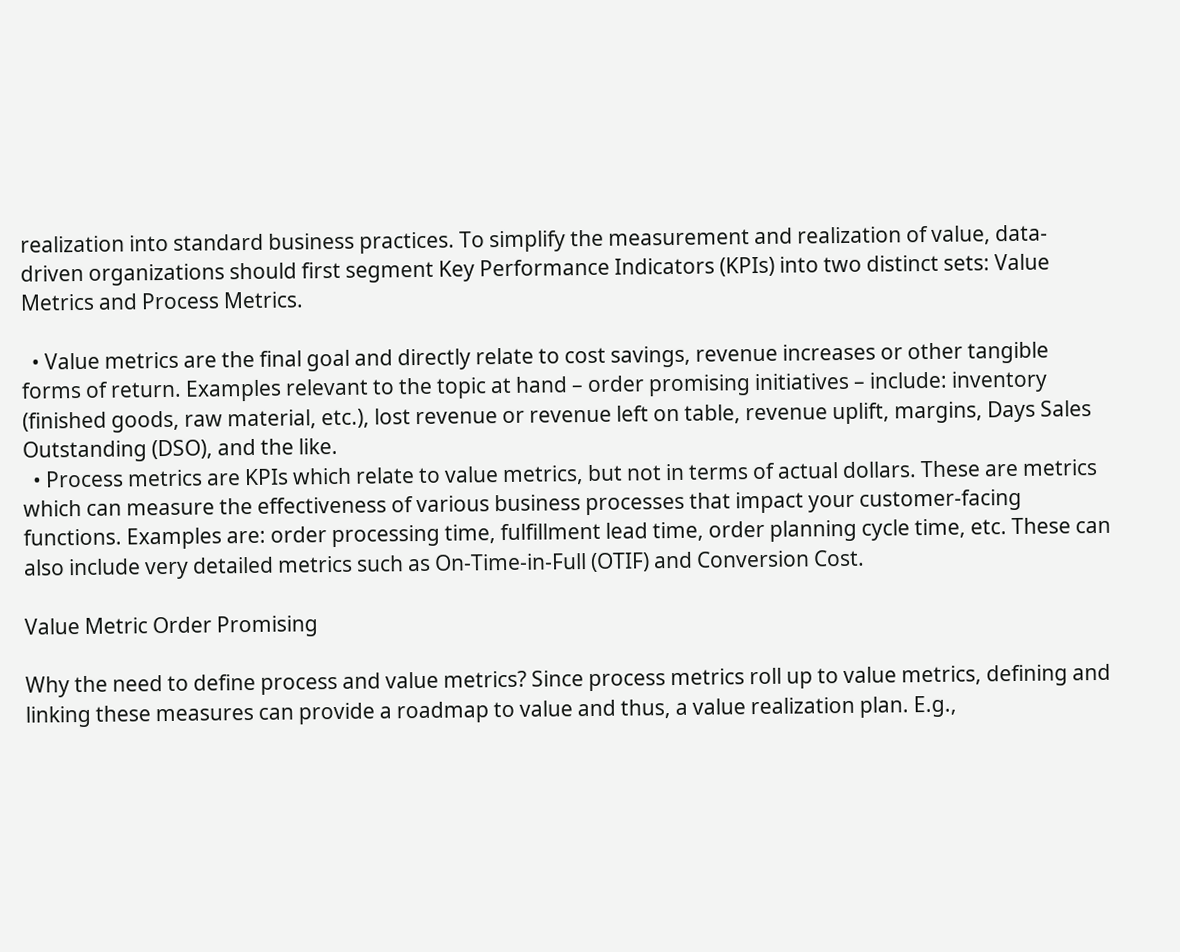realization into standard business practices. To simplify the measurement and realization of value, data-driven organizations should first segment Key Performance Indicators (KPIs) into two distinct sets: Value Metrics and Process Metrics.

  • Value metrics are the final goal and directly relate to cost savings, revenue increases or other tangible forms of return. Examples relevant to the topic at hand – order promising initiatives – include: inventory (finished goods, raw material, etc.), lost revenue or revenue left on table, revenue uplift, margins, Days Sales Outstanding (DSO), and the like.
  • Process metrics are KPIs which relate to value metrics, but not in terms of actual dollars. These are metrics which can measure the effectiveness of various business processes that impact your customer-facing functions. Examples are: order processing time, fulfillment lead time, order planning cycle time, etc. These can also include very detailed metrics such as On-Time-in-Full (OTIF) and Conversion Cost.

Value Metric Order Promising

Why the need to define process and value metrics? Since process metrics roll up to value metrics, defining and linking these measures can provide a roadmap to value and thus, a value realization plan. E.g.,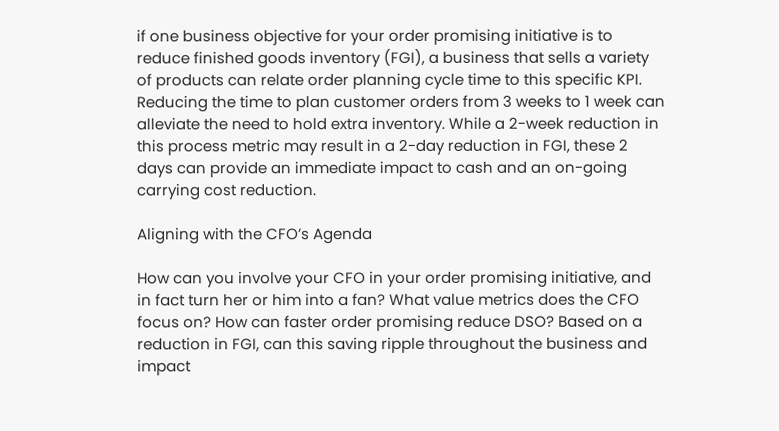if one business objective for your order promising initiative is to reduce finished goods inventory (FGI), a business that sells a variety of products can relate order planning cycle time to this specific KPI. Reducing the time to plan customer orders from 3 weeks to 1 week can alleviate the need to hold extra inventory. While a 2-week reduction in this process metric may result in a 2-day reduction in FGI, these 2 days can provide an immediate impact to cash and an on-going carrying cost reduction.

Aligning with the CFO’s Agenda

How can you involve your CFO in your order promising initiative, and in fact turn her or him into a fan? What value metrics does the CFO focus on? How can faster order promising reduce DSO? Based on a reduction in FGI, can this saving ripple throughout the business and impact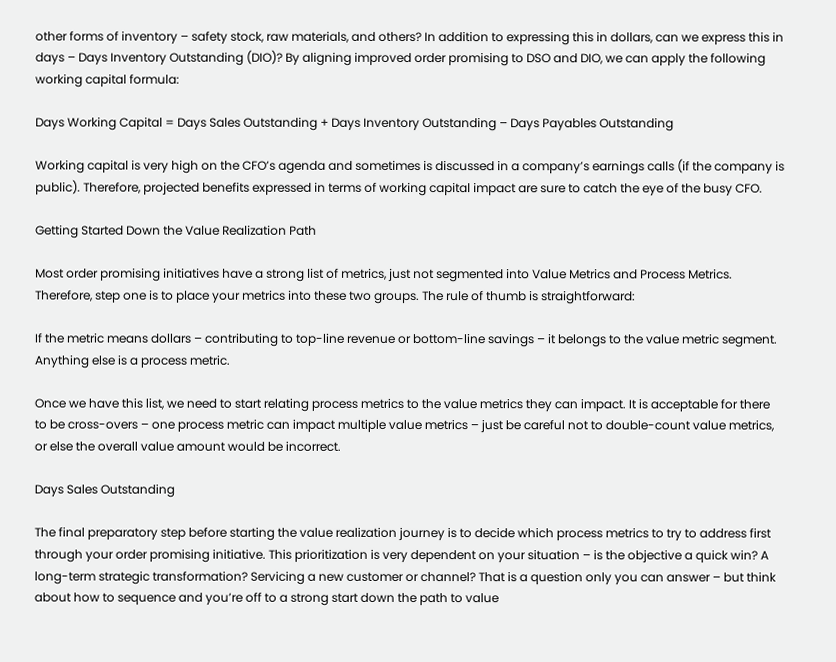other forms of inventory – safety stock, raw materials, and others? In addition to expressing this in dollars, can we express this in days – Days Inventory Outstanding (DIO)? By aligning improved order promising to DSO and DIO, we can apply the following working capital formula:

Days Working Capital = Days Sales Outstanding + Days Inventory Outstanding – Days Payables Outstanding

Working capital is very high on the CFO’s agenda and sometimes is discussed in a company’s earnings calls (if the company is public). Therefore, projected benefits expressed in terms of working capital impact are sure to catch the eye of the busy CFO.

Getting Started Down the Value Realization Path

Most order promising initiatives have a strong list of metrics, just not segmented into Value Metrics and Process Metrics. Therefore, step one is to place your metrics into these two groups. The rule of thumb is straightforward:

If the metric means dollars – contributing to top-line revenue or bottom-line savings – it belongs to the value metric segment. Anything else is a process metric.

Once we have this list, we need to start relating process metrics to the value metrics they can impact. It is acceptable for there to be cross-overs – one process metric can impact multiple value metrics – just be careful not to double-count value metrics, or else the overall value amount would be incorrect.

Days Sales Outstanding

The final preparatory step before starting the value realization journey is to decide which process metrics to try to address first through your order promising initiative. This prioritization is very dependent on your situation – is the objective a quick win? A long-term strategic transformation? Servicing a new customer or channel? That is a question only you can answer – but think about how to sequence and you’re off to a strong start down the path to value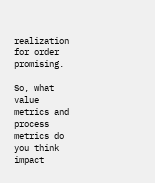realization for order promising.

So, what value metrics and process metrics do you think impact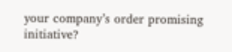your company’s order promising initiative?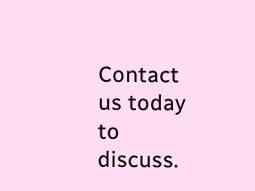Contact us today to discuss.